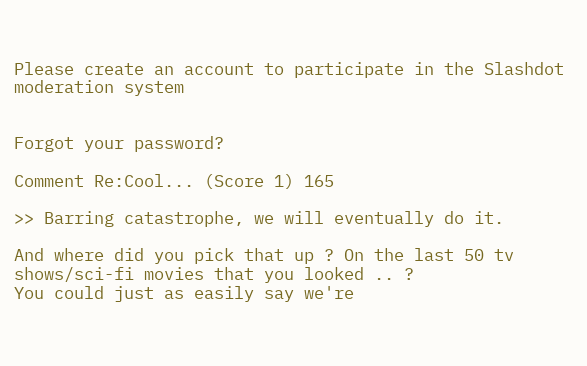Please create an account to participate in the Slashdot moderation system


Forgot your password?

Comment Re:Cool... (Score 1) 165

>> Barring catastrophe, we will eventually do it.

And where did you pick that up ? On the last 50 tv shows/sci-fi movies that you looked .. ?
You could just as easily say we're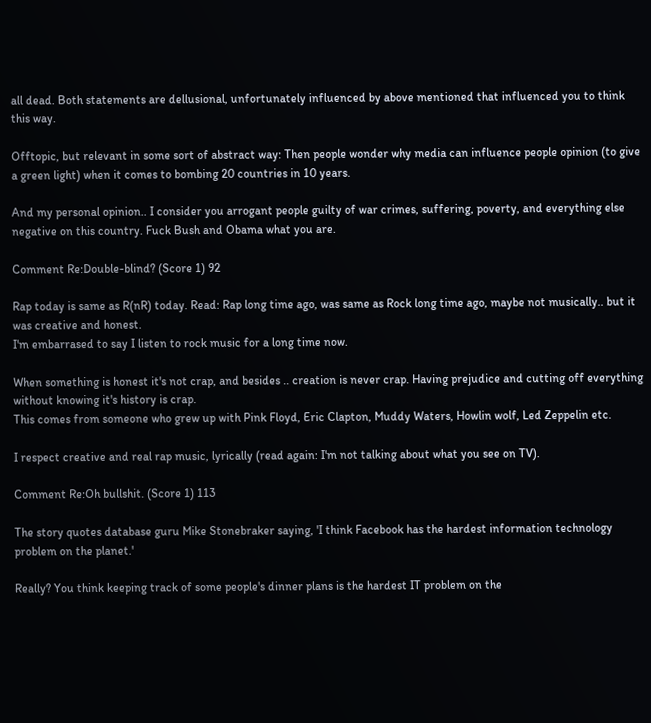all dead. Both statements are dellusional, unfortunately influenced by above mentioned that influenced you to think this way.

Offtopic, but relevant in some sort of abstract way: Then people wonder why media can influence people opinion (to give a green light) when it comes to bombing 20 countries in 10 years.

And my personal opinion.. I consider you arrogant people guilty of war crimes, suffering, poverty, and everything else negative on this country. Fuck Bush and Obama what you are.

Comment Re:Double-blind? (Score 1) 92

Rap today is same as R(nR) today. Read: Rap long time ago, was same as Rock long time ago, maybe not musically.. but it was creative and honest.
I'm embarrased to say I listen to rock music for a long time now.

When something is honest it's not crap, and besides .. creation is never crap. Having prejudice and cutting off everything without knowing it's history is crap.
This comes from someone who grew up with Pink Floyd, Eric Clapton, Muddy Waters, Howlin wolf, Led Zeppelin etc.

I respect creative and real rap music, lyrically (read again: I'm not talking about what you see on TV).

Comment Re:Oh bullshit. (Score 1) 113

The story quotes database guru Mike Stonebraker saying, 'I think Facebook has the hardest information technology problem on the planet.'

Really? You think keeping track of some people's dinner plans is the hardest IT problem on the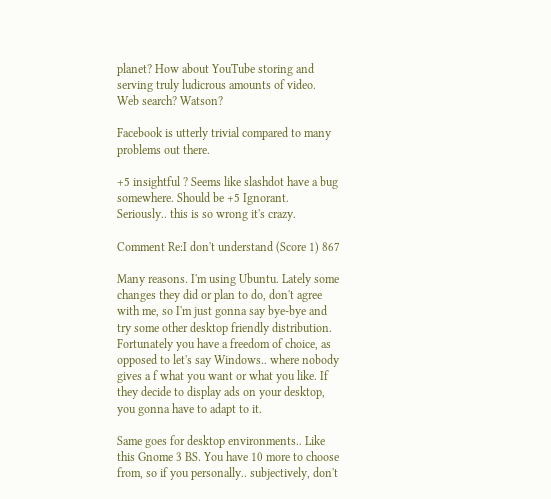planet? How about YouTube storing and serving truly ludicrous amounts of video. Web search? Watson?

Facebook is utterly trivial compared to many problems out there.

+5 insightful ? Seems like slashdot have a bug somewhere. Should be +5 Ignorant. Seriously.. this is so wrong it's crazy.

Comment Re:I don't understand (Score 1) 867

Many reasons. I'm using Ubuntu. Lately some changes they did or plan to do, don't agree with me, so I'm just gonna say bye-bye and try some other desktop friendly distribution. Fortunately you have a freedom of choice, as opposed to let's say Windows.. where nobody gives a f what you want or what you like. If they decide to display ads on your desktop, you gonna have to adapt to it.

Same goes for desktop environments.. Like this Gnome 3 BS. You have 10 more to choose from, so if you personally.. subjectively, don't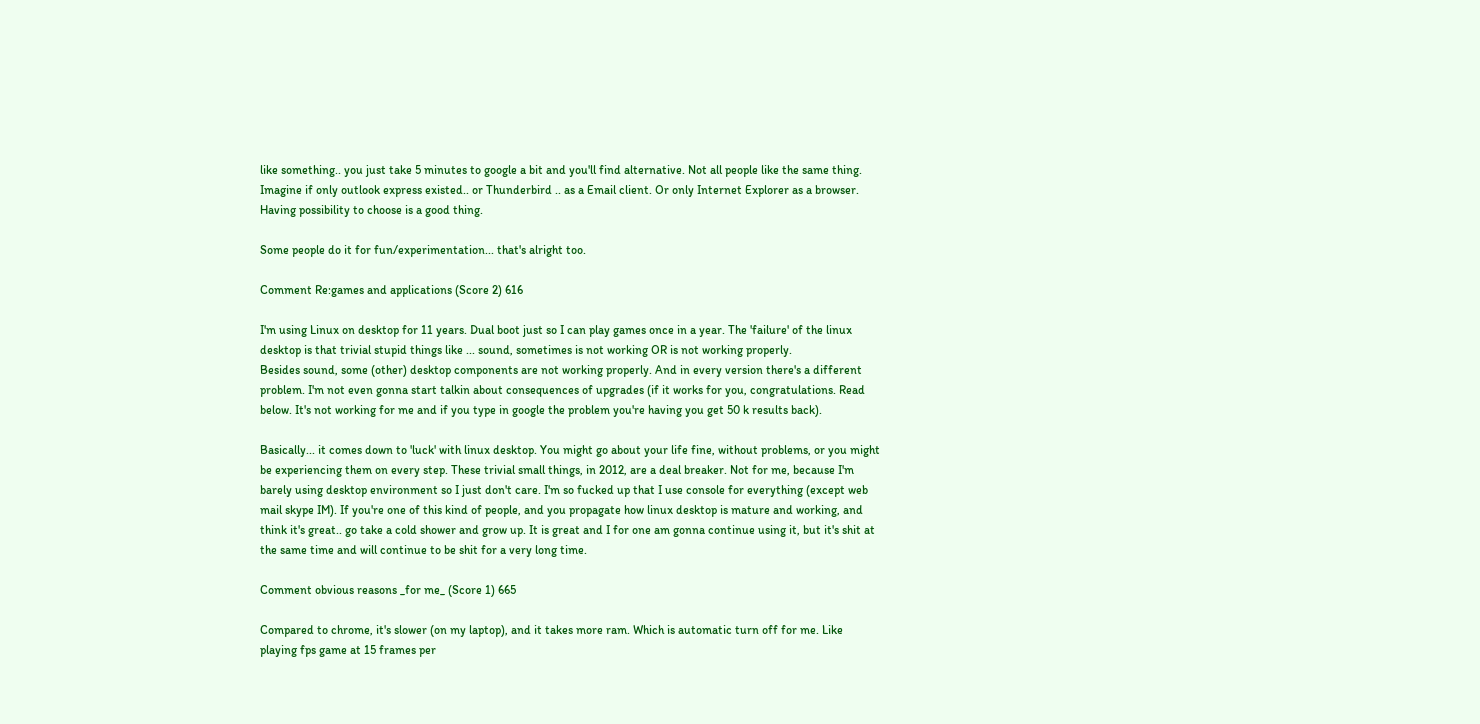like something.. you just take 5 minutes to google a bit and you'll find alternative. Not all people like the same thing. Imagine if only outlook express existed.. or Thunderbird .. as a Email client. Or only Internet Explorer as a browser. Having possibility to choose is a good thing.

Some people do it for fun/experimentation... that's alright too.

Comment Re:games and applications (Score 2) 616

I'm using Linux on desktop for 11 years. Dual boot just so I can play games once in a year. The 'failure' of the linux desktop is that trivial stupid things like ... sound, sometimes is not working OR is not working properly.
Besides sound, some (other) desktop components are not working properly. And in every version there's a different problem. I'm not even gonna start talkin about consequences of upgrades (if it works for you, congratulations. Read below. It's not working for me and if you type in google the problem you're having you get 50 k results back).

Basically... it comes down to 'luck' with linux desktop. You might go about your life fine, without problems, or you might be experiencing them on every step. These trivial small things, in 2012, are a deal breaker. Not for me, because I'm barely using desktop environment so I just don't care. I'm so fucked up that I use console for everything (except web mail skype IM). If you're one of this kind of people, and you propagate how linux desktop is mature and working, and think it's great.. go take a cold shower and grow up. It is great and I for one am gonna continue using it, but it's shit at the same time and will continue to be shit for a very long time.

Comment obvious reasons _for me_ (Score 1) 665

Compared to chrome, it's slower (on my laptop), and it takes more ram. Which is automatic turn off for me. Like playing fps game at 15 frames per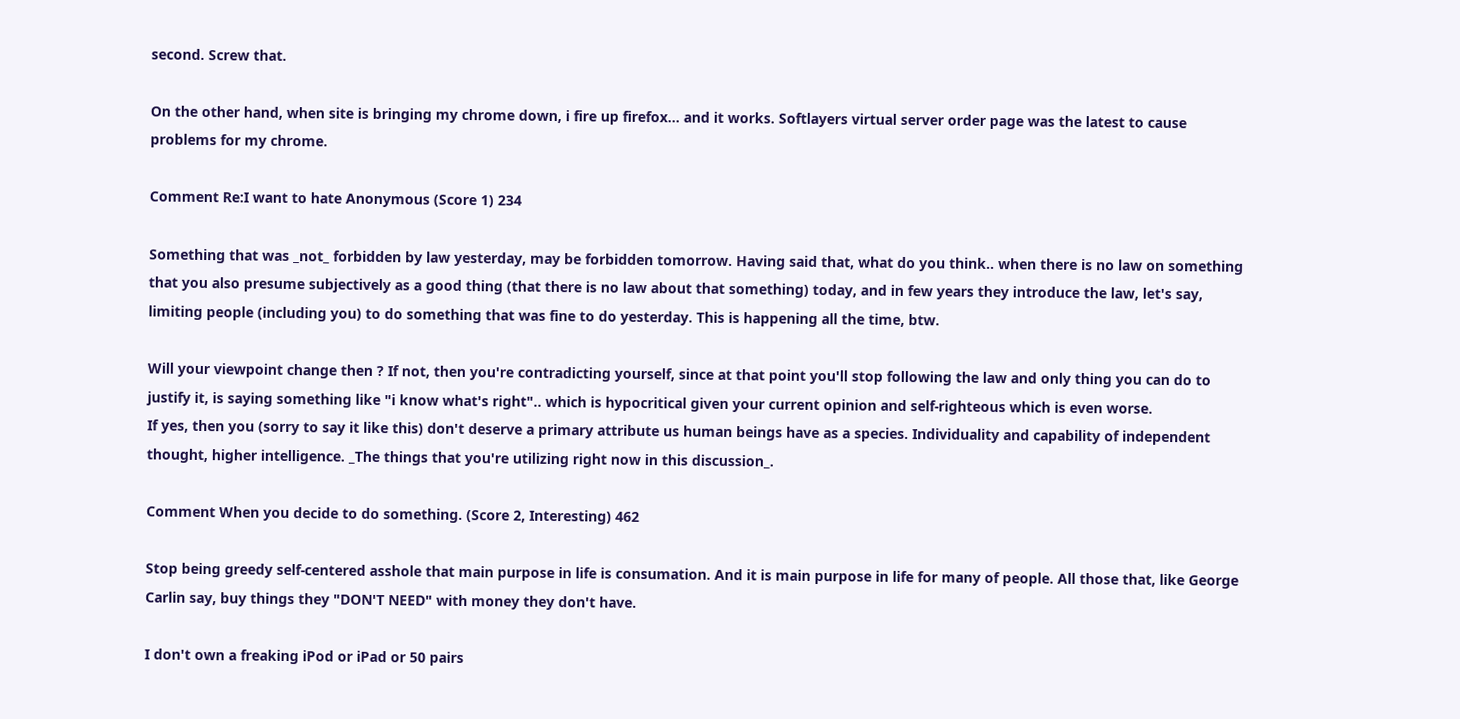second. Screw that.

On the other hand, when site is bringing my chrome down, i fire up firefox... and it works. Softlayers virtual server order page was the latest to cause problems for my chrome.

Comment Re:I want to hate Anonymous (Score 1) 234

Something that was _not_ forbidden by law yesterday, may be forbidden tomorrow. Having said that, what do you think.. when there is no law on something that you also presume subjectively as a good thing (that there is no law about that something) today, and in few years they introduce the law, let's say, limiting people (including you) to do something that was fine to do yesterday. This is happening all the time, btw.

Will your viewpoint change then ? If not, then you're contradicting yourself, since at that point you'll stop following the law and only thing you can do to justify it, is saying something like "i know what's right".. which is hypocritical given your current opinion and self-righteous which is even worse.
If yes, then you (sorry to say it like this) don't deserve a primary attribute us human beings have as a species. Individuality and capability of independent thought, higher intelligence. _The things that you're utilizing right now in this discussion_.

Comment When you decide to do something. (Score 2, Interesting) 462

Stop being greedy self-centered asshole that main purpose in life is consumation. And it is main purpose in life for many of people. All those that, like George Carlin say, buy things they "DON'T NEED" with money they don't have.

I don't own a freaking iPod or iPad or 50 pairs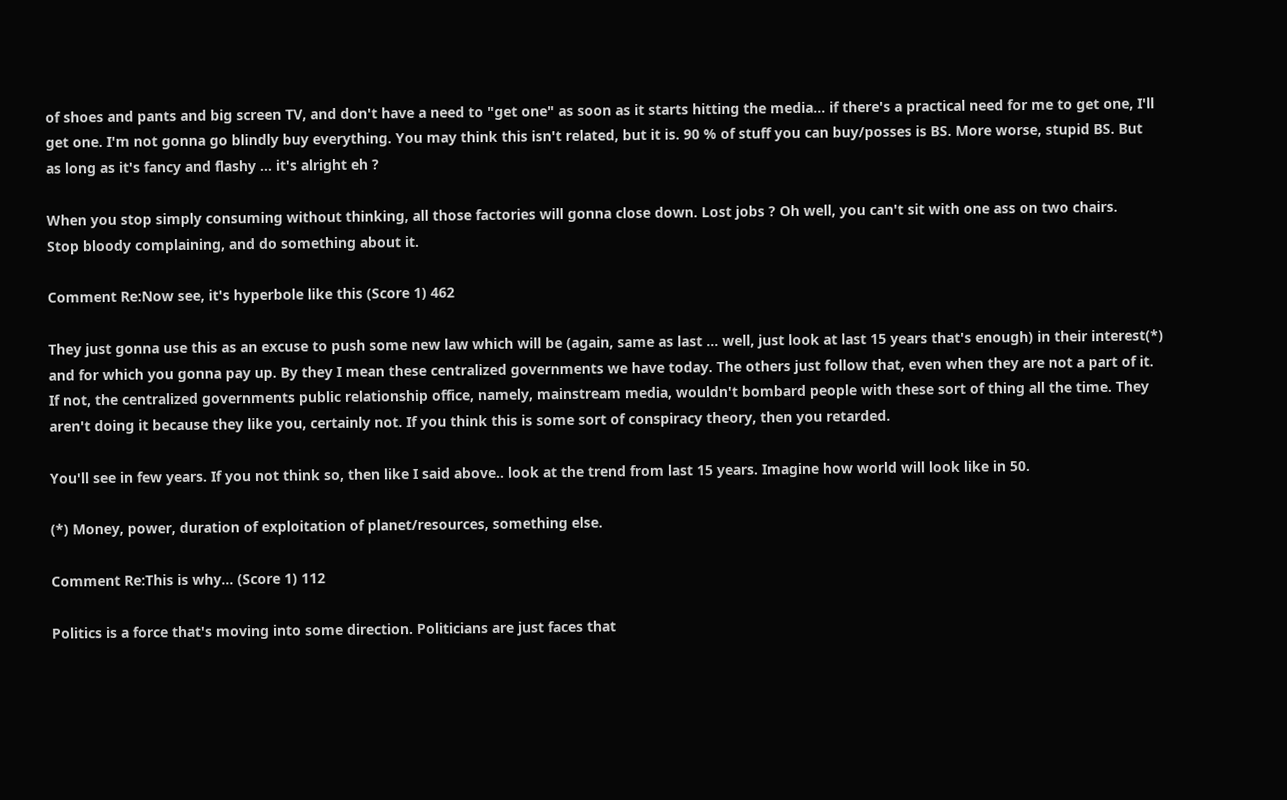of shoes and pants and big screen TV, and don't have a need to "get one" as soon as it starts hitting the media... if there's a practical need for me to get one, I'll get one. I'm not gonna go blindly buy everything. You may think this isn't related, but it is. 90 % of stuff you can buy/posses is BS. More worse, stupid BS. But as long as it's fancy and flashy ... it's alright eh ?

When you stop simply consuming without thinking, all those factories will gonna close down. Lost jobs ? Oh well, you can't sit with one ass on two chairs.
Stop bloody complaining, and do something about it.

Comment Re:Now see, it's hyperbole like this (Score 1) 462

They just gonna use this as an excuse to push some new law which will be (again, same as last ... well, just look at last 15 years that's enough) in their interest(*) and for which you gonna pay up. By they I mean these centralized governments we have today. The others just follow that, even when they are not a part of it.
If not, the centralized governments public relationship office, namely, mainstream media, wouldn't bombard people with these sort of thing all the time. They aren't doing it because they like you, certainly not. If you think this is some sort of conspiracy theory, then you retarded.

You'll see in few years. If you not think so, then like I said above.. look at the trend from last 15 years. Imagine how world will look like in 50.

(*) Money, power, duration of exploitation of planet/resources, something else.

Comment Re:This is why... (Score 1) 112

Politics is a force that's moving into some direction. Politicians are just faces that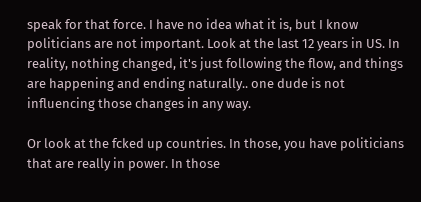speak for that force. I have no idea what it is, but I know politicians are not important. Look at the last 12 years in US. In reality, nothing changed, it's just following the flow, and things are happening and ending naturally.. one dude is not influencing those changes in any way.

Or look at the fcked up countries. In those, you have politicians that are really in power. In those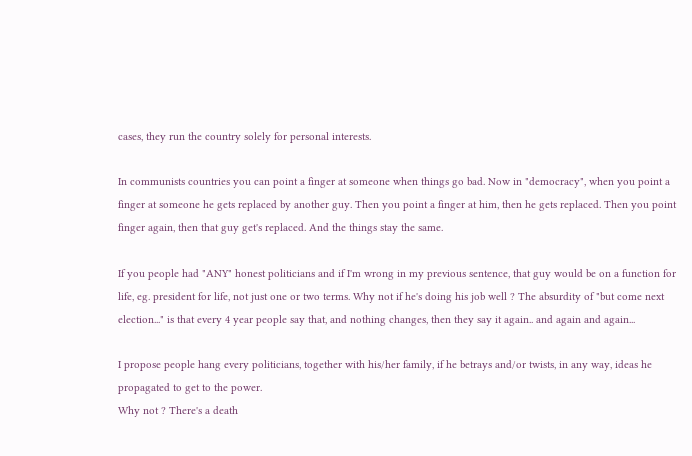cases, they run the country solely for personal interests.

In communists countries you can point a finger at someone when things go bad. Now in "democracy", when you point a finger at someone he gets replaced by another guy. Then you point a finger at him, then he gets replaced. Then you point finger again, then that guy get's replaced. And the things stay the same.

If you people had "ANY" honest politicians and if I'm wrong in my previous sentence, that guy would be on a function for life, eg. president for life, not just one or two terms. Why not if he's doing his job well ? The absurdity of "but come next election..." is that every 4 year people say that, and nothing changes, then they say it again.. and again and again...

I propose people hang every politicians, together with his/her family, if he betrays and/or twists, in any way, ideas he propagated to get to the power.
Why not ? There's a death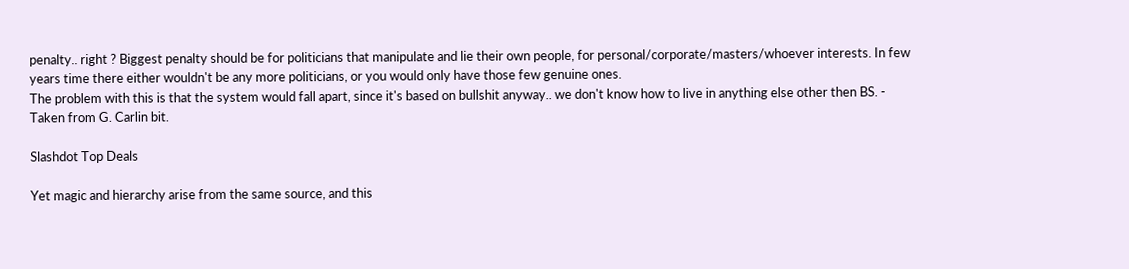penalty.. right ? Biggest penalty should be for politicians that manipulate and lie their own people, for personal/corporate/masters/whoever interests. In few years time there either wouldn't be any more politicians, or you would only have those few genuine ones.
The problem with this is that the system would fall apart, since it's based on bullshit anyway.. we don't know how to live in anything else other then BS. - Taken from G. Carlin bit.

Slashdot Top Deals

Yet magic and hierarchy arise from the same source, and this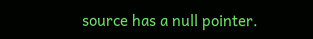source has a null pointer.